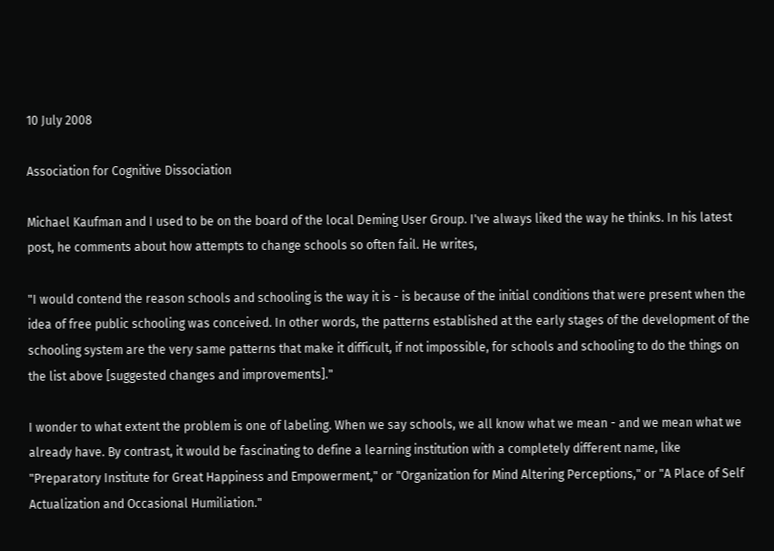10 July 2008

Association for Cognitive Dissociation

Michael Kaufman and I used to be on the board of the local Deming User Group. I've always liked the way he thinks. In his latest post, he comments about how attempts to change schools so often fail. He writes,

"I would contend the reason schools and schooling is the way it is - is because of the initial conditions that were present when the idea of free public schooling was conceived. In other words, the patterns established at the early stages of the development of the schooling system are the very same patterns that make it difficult, if not impossible, for schools and schooling to do the things on the list above [suggested changes and improvements]."

I wonder to what extent the problem is one of labeling. When we say schools, we all know what we mean - and we mean what we already have. By contrast, it would be fascinating to define a learning institution with a completely different name, like "Preparatory Institute for Great Happiness and Empowerment," or "Organization for Mind Altering Perceptions," or "A Place of Self Actualization and Occasional Humiliation."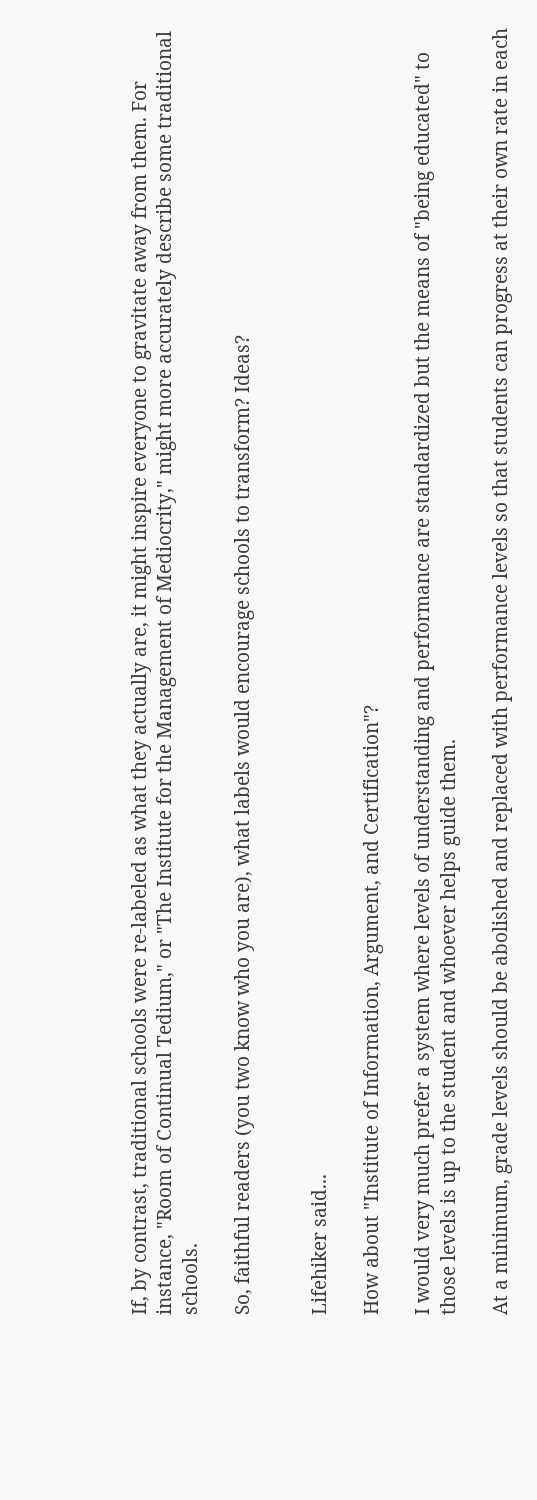If, by contrast, traditional schools were re-labeled as what they actually are, it might inspire everyone to gravitate away from them. For instance, "Room of Continual Tedium," or "The Institute for the Management of Mediocrity," might more accurately describe some traditional schools.

So, faithful readers (you two know who you are), what labels would encourage schools to transform? Ideas?


Lifehiker said...

How about "Institute of Information, Argument, and Certification"?

I would very much prefer a system where levels of understanding and performance are standardized but the means of "being educated" to those levels is up to the student and whoever helps guide them.

At a minimum, grade levels should be abolished and replaced with performance levels so that students can progress at their own rate in each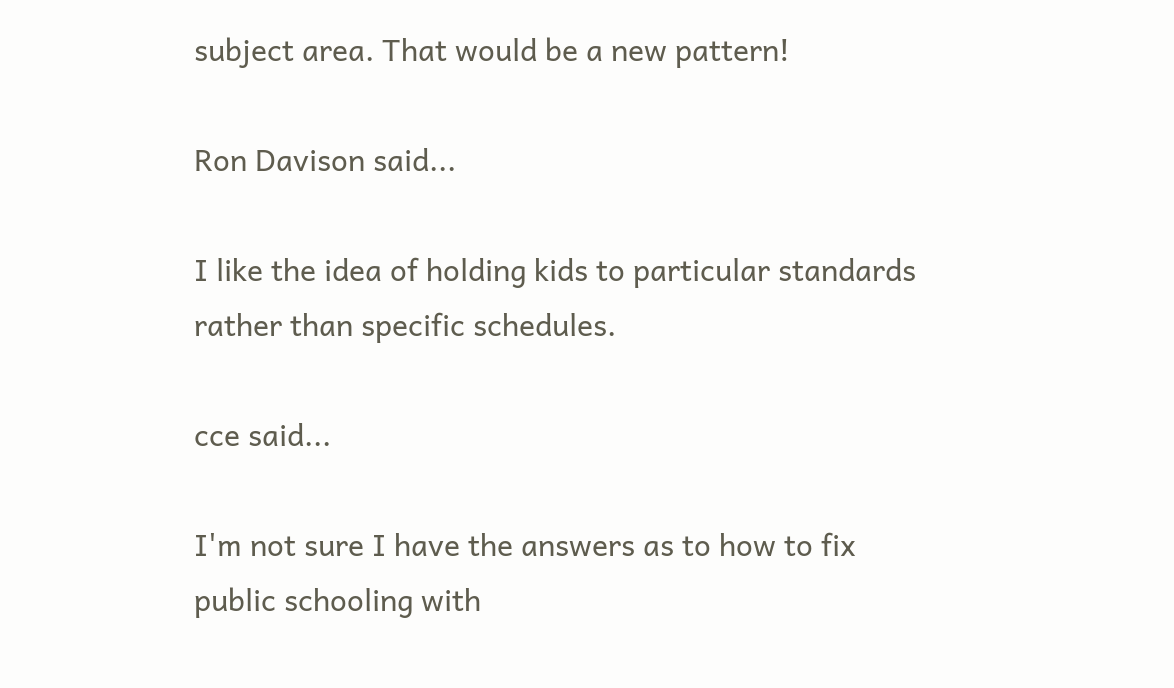subject area. That would be a new pattern!

Ron Davison said...

I like the idea of holding kids to particular standards rather than specific schedules.

cce said...

I'm not sure I have the answers as to how to fix public schooling with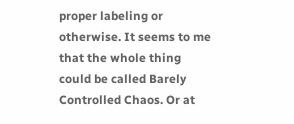proper labeling or otherwise. It seems to me that the whole thing could be called Barely Controlled Chaos. Or at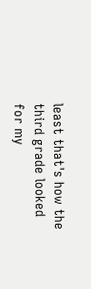least that's how the third grade looked for my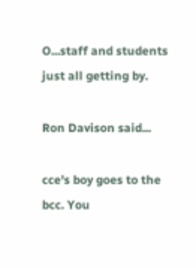O...staff and students just all getting by.

Ron Davison said...

cce's boy goes to the bcc. You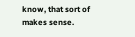know, that sort of makes sense.